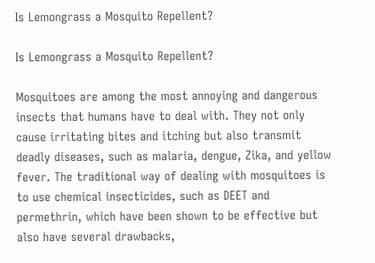Is Lemongrass a Mosquito Repellent?

Is Lemongrass a Mosquito Repellent?

Mosquitoes are among the most annoying and dangerous insects that humans have to deal with. They not only cause irritating bites and itching but also transmit deadly diseases, such as malaria, dengue, Zika, and yellow fever. The traditional way of dealing with mosquitoes is to use chemical insecticides, such as DEET and permethrin, which have been shown to be effective but also have several drawbacks,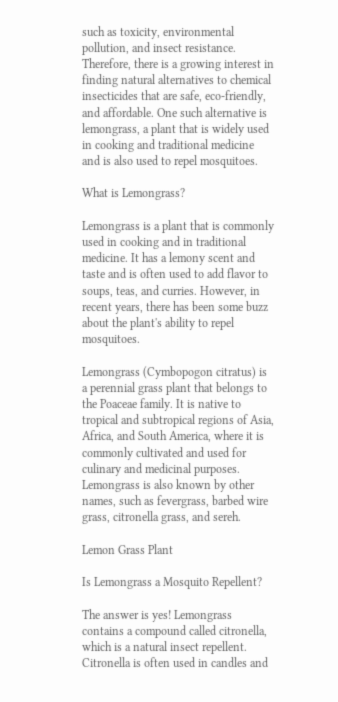such as toxicity, environmental pollution, and insect resistance. Therefore, there is a growing interest in finding natural alternatives to chemical insecticides that are safe, eco-friendly, and affordable. One such alternative is lemongrass, a plant that is widely used in cooking and traditional medicine and is also used to repel mosquitoes.

What is Lemongrass?

Lemongrass is a plant that is commonly used in cooking and in traditional medicine. It has a lemony scent and taste and is often used to add flavor to soups, teas, and curries. However, in recent years, there has been some buzz about the plant's ability to repel mosquitoes.

Lemongrass (Cymbopogon citratus) is a perennial grass plant that belongs to the Poaceae family. It is native to tropical and subtropical regions of Asia, Africa, and South America, where it is commonly cultivated and used for culinary and medicinal purposes. Lemongrass is also known by other names, such as fevergrass, barbed wire grass, citronella grass, and sereh.

Lemon Grass Plant

Is Lemongrass a Mosquito Repellent?

The answer is yes! Lemongrass contains a compound called citronella, which is a natural insect repellent. Citronella is often used in candles and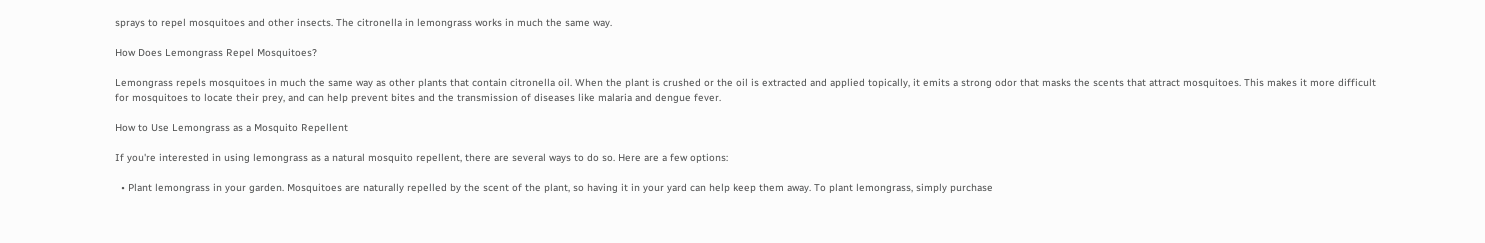sprays to repel mosquitoes and other insects. The citronella in lemongrass works in much the same way.

How Does Lemongrass Repel Mosquitoes?

Lemongrass repels mosquitoes in much the same way as other plants that contain citronella oil. When the plant is crushed or the oil is extracted and applied topically, it emits a strong odor that masks the scents that attract mosquitoes. This makes it more difficult for mosquitoes to locate their prey, and can help prevent bites and the transmission of diseases like malaria and dengue fever.

How to Use Lemongrass as a Mosquito Repellent

If you're interested in using lemongrass as a natural mosquito repellent, there are several ways to do so. Here are a few options:

  • Plant lemongrass in your garden. Mosquitoes are naturally repelled by the scent of the plant, so having it in your yard can help keep them away. To plant lemongrass, simply purchase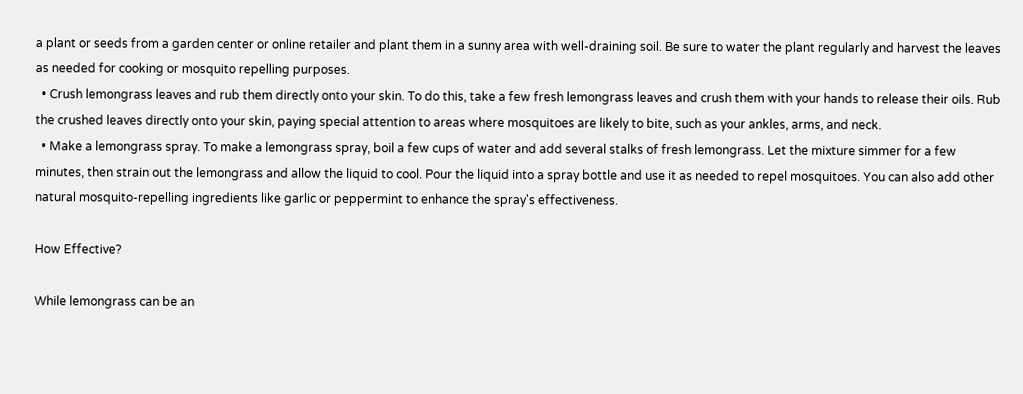a plant or seeds from a garden center or online retailer and plant them in a sunny area with well-draining soil. Be sure to water the plant regularly and harvest the leaves as needed for cooking or mosquito repelling purposes.
  • Crush lemongrass leaves and rub them directly onto your skin. To do this, take a few fresh lemongrass leaves and crush them with your hands to release their oils. Rub the crushed leaves directly onto your skin, paying special attention to areas where mosquitoes are likely to bite, such as your ankles, arms, and neck.
  • Make a lemongrass spray. To make a lemongrass spray, boil a few cups of water and add several stalks of fresh lemongrass. Let the mixture simmer for a few minutes, then strain out the lemongrass and allow the liquid to cool. Pour the liquid into a spray bottle and use it as needed to repel mosquitoes. You can also add other natural mosquito-repelling ingredients like garlic or peppermint to enhance the spray's effectiveness.

How Effective?

While lemongrass can be an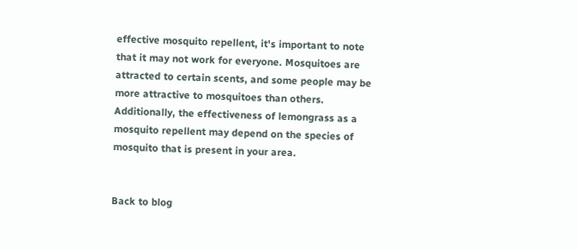effective mosquito repellent, it's important to note that it may not work for everyone. Mosquitoes are attracted to certain scents, and some people may be more attractive to mosquitoes than others. Additionally, the effectiveness of lemongrass as a mosquito repellent may depend on the species of mosquito that is present in your area.


Back to blog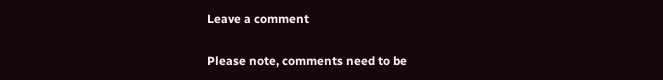Leave a comment

Please note, comments need to be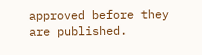approved before they are published.